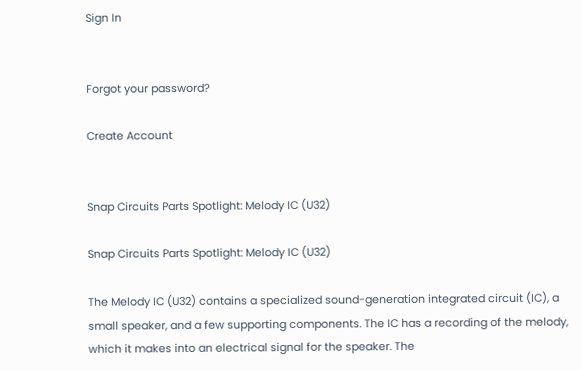Sign In


Forgot your password?

Create Account


Snap Circuits Parts Spotlight: Melody IC (U32)

Snap Circuits Parts Spotlight: Melody IC (U32)

The Melody IC (U32) contains a specialized sound-generation integrated circuit (IC), a small speaker, and a few supporting components. The IC has a recording of the melody, which it makes into an electrical signal for the speaker. The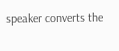speaker converts the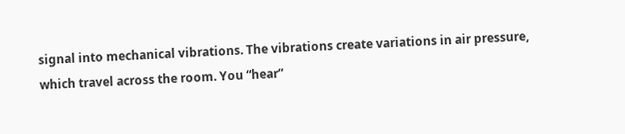signal into mechanical vibrations. The vibrations create variations in air pressure, which travel across the room. You “hear”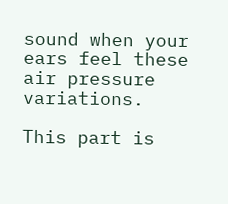sound when your ears feel these air pressure variations.

This part is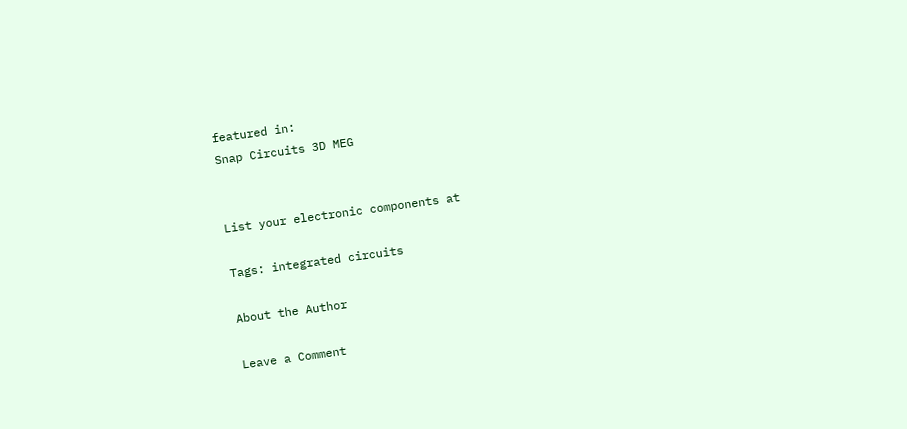featured in:
Snap Circuits 3D MEG


List your electronic components at

Tags: integrated circuits

About the Author

Leave a Comment